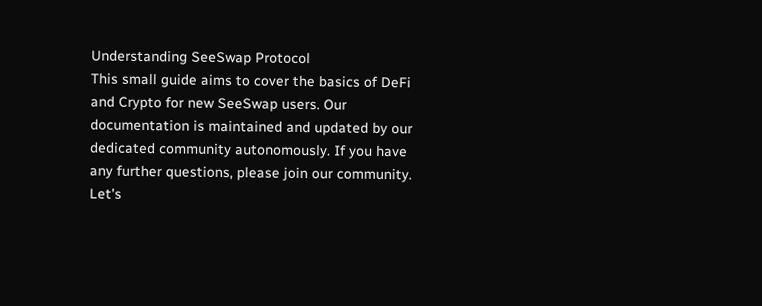Understanding SeeSwap Protocol
This small guide aims to cover the basics of DeFi and Crypto for new SeeSwap users. Our documentation is maintained and updated by our dedicated community autonomously. If you have any further questions, please join our community.
Let's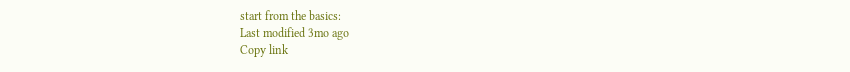start from the basics:
Last modified 3mo ago
Copy link